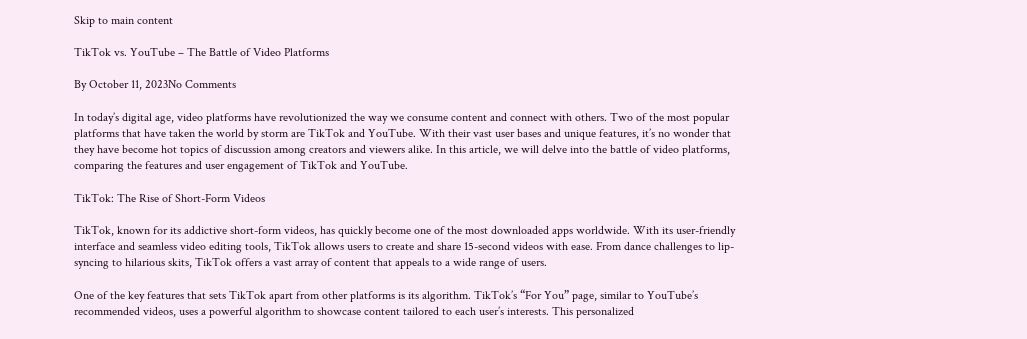Skip to main content

TikTok vs. YouTube – The Battle of Video Platforms

By October 11, 2023No Comments

In today’s digital age, video platforms have revolutionized the way we consume content and connect with others. Two of the most popular platforms that have taken the world by storm are TikTok and YouTube. With their vast user bases and unique features, it’s no wonder that they have become hot topics of discussion among creators and viewers alike. In this article, we will delve into the battle of video platforms, comparing the features and user engagement of TikTok and YouTube.

TikTok: The Rise of Short-Form Videos

TikTok, known for its addictive short-form videos, has quickly become one of the most downloaded apps worldwide. With its user-friendly interface and seamless video editing tools, TikTok allows users to create and share 15-second videos with ease. From dance challenges to lip-syncing to hilarious skits, TikTok offers a vast array of content that appeals to a wide range of users.

One of the key features that sets TikTok apart from other platforms is its algorithm. TikTok’s “For You” page, similar to YouTube’s recommended videos, uses a powerful algorithm to showcase content tailored to each user’s interests. This personalized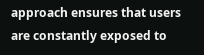approach ensures that users are constantly exposed to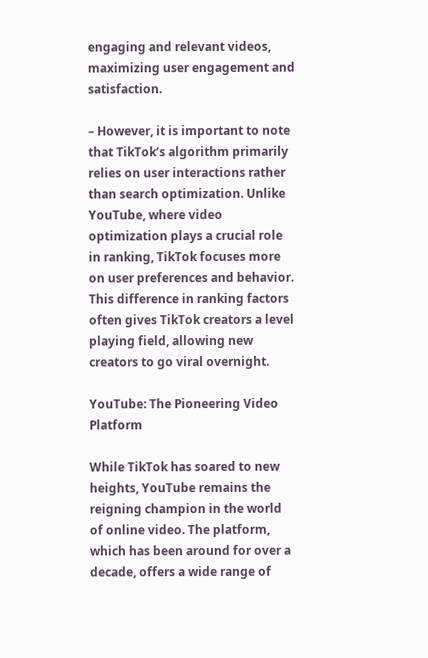engaging and relevant videos, maximizing user engagement and satisfaction.

– However, it is important to note that TikTok’s algorithm primarily relies on user interactions rather than search optimization. Unlike YouTube, where video optimization plays a crucial role in ranking, TikTok focuses more on user preferences and behavior. This difference in ranking factors often gives TikTok creators a level playing field, allowing new creators to go viral overnight.

YouTube: The Pioneering Video Platform

While TikTok has soared to new heights, YouTube remains the reigning champion in the world of online video. The platform, which has been around for over a decade, offers a wide range of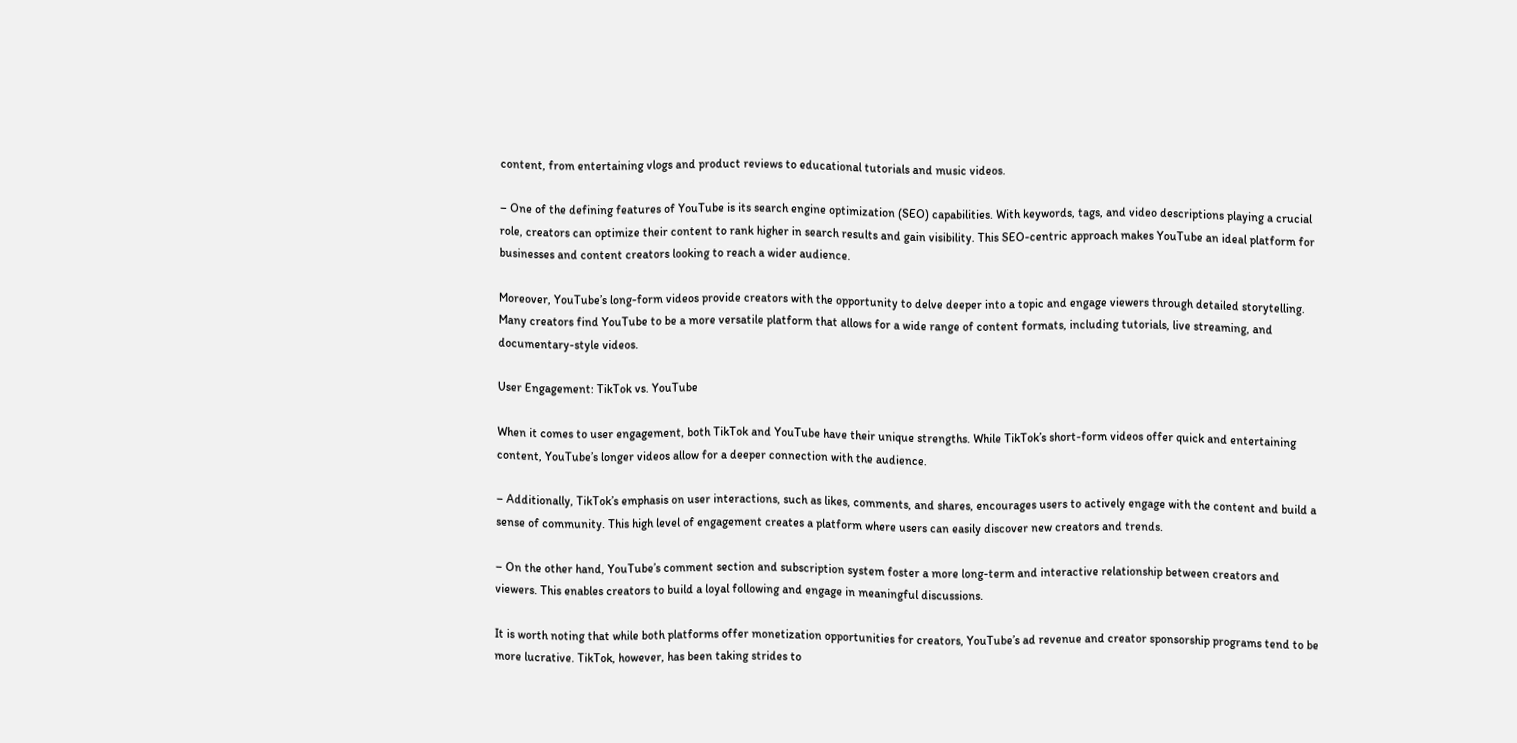content, from entertaining vlogs and product reviews to educational tutorials and music videos.

– One of the defining features of YouTube is its search engine optimization (SEO) capabilities. With keywords, tags, and video descriptions playing a crucial role, creators can optimize their content to rank higher in search results and gain visibility. This SEO-centric approach makes YouTube an ideal platform for businesses and content creators looking to reach a wider audience.

Moreover, YouTube’s long-form videos provide creators with the opportunity to delve deeper into a topic and engage viewers through detailed storytelling. Many creators find YouTube to be a more versatile platform that allows for a wide range of content formats, including tutorials, live streaming, and documentary-style videos.

User Engagement: TikTok vs. YouTube

When it comes to user engagement, both TikTok and YouTube have their unique strengths. While TikTok’s short-form videos offer quick and entertaining content, YouTube’s longer videos allow for a deeper connection with the audience.

– Additionally, TikTok’s emphasis on user interactions, such as likes, comments, and shares, encourages users to actively engage with the content and build a sense of community. This high level of engagement creates a platform where users can easily discover new creators and trends.

– On the other hand, YouTube’s comment section and subscription system foster a more long-term and interactive relationship between creators and viewers. This enables creators to build a loyal following and engage in meaningful discussions.

It is worth noting that while both platforms offer monetization opportunities for creators, YouTube’s ad revenue and creator sponsorship programs tend to be more lucrative. TikTok, however, has been taking strides to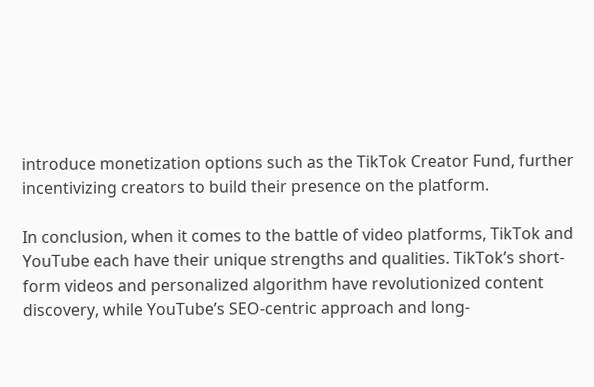introduce monetization options such as the TikTok Creator Fund, further incentivizing creators to build their presence on the platform.

In conclusion, when it comes to the battle of video platforms, TikTok and YouTube each have their unique strengths and qualities. TikTok’s short-form videos and personalized algorithm have revolutionized content discovery, while YouTube’s SEO-centric approach and long-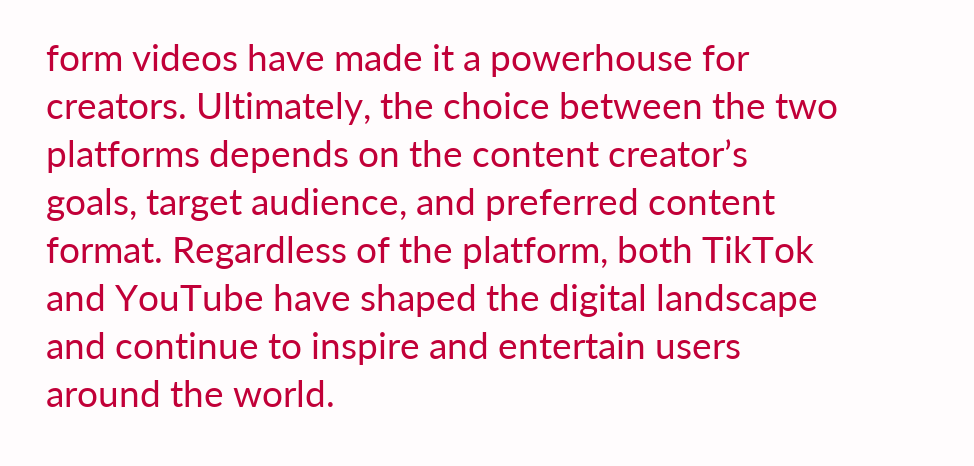form videos have made it a powerhouse for creators. Ultimately, the choice between the two platforms depends on the content creator’s goals, target audience, and preferred content format. Regardless of the platform, both TikTok and YouTube have shaped the digital landscape and continue to inspire and entertain users around the world.